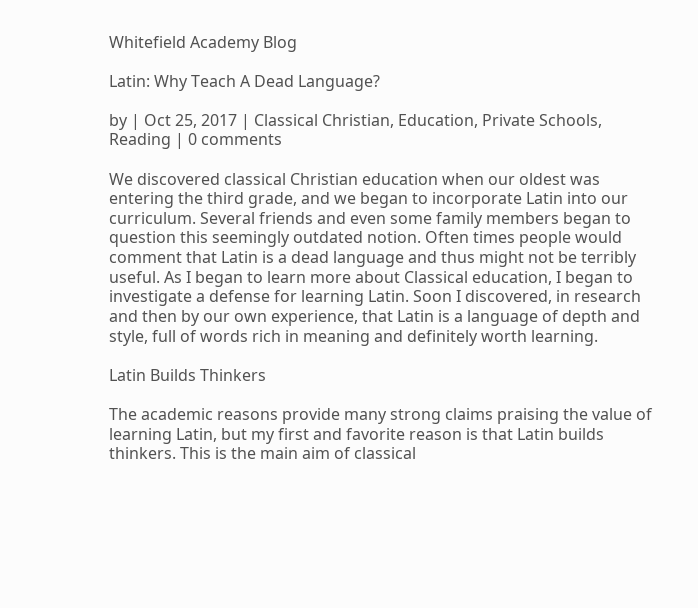Whitefield Academy Blog

Latin: Why Teach A Dead Language?

by | Oct 25, 2017 | Classical Christian, Education, Private Schools, Reading | 0 comments

We discovered classical Christian education when our oldest was entering the third grade, and we began to incorporate Latin into our curriculum. Several friends and even some family members began to question this seemingly outdated notion. Often times people would comment that Latin is a dead language and thus might not be terribly useful. As I began to learn more about Classical education, I began to investigate a defense for learning Latin. Soon I discovered, in research and then by our own experience, that Latin is a language of depth and style, full of words rich in meaning and definitely worth learning.

Latin Builds Thinkers

The academic reasons provide many strong claims praising the value of learning Latin, but my first and favorite reason is that Latin builds thinkers. This is the main aim of classical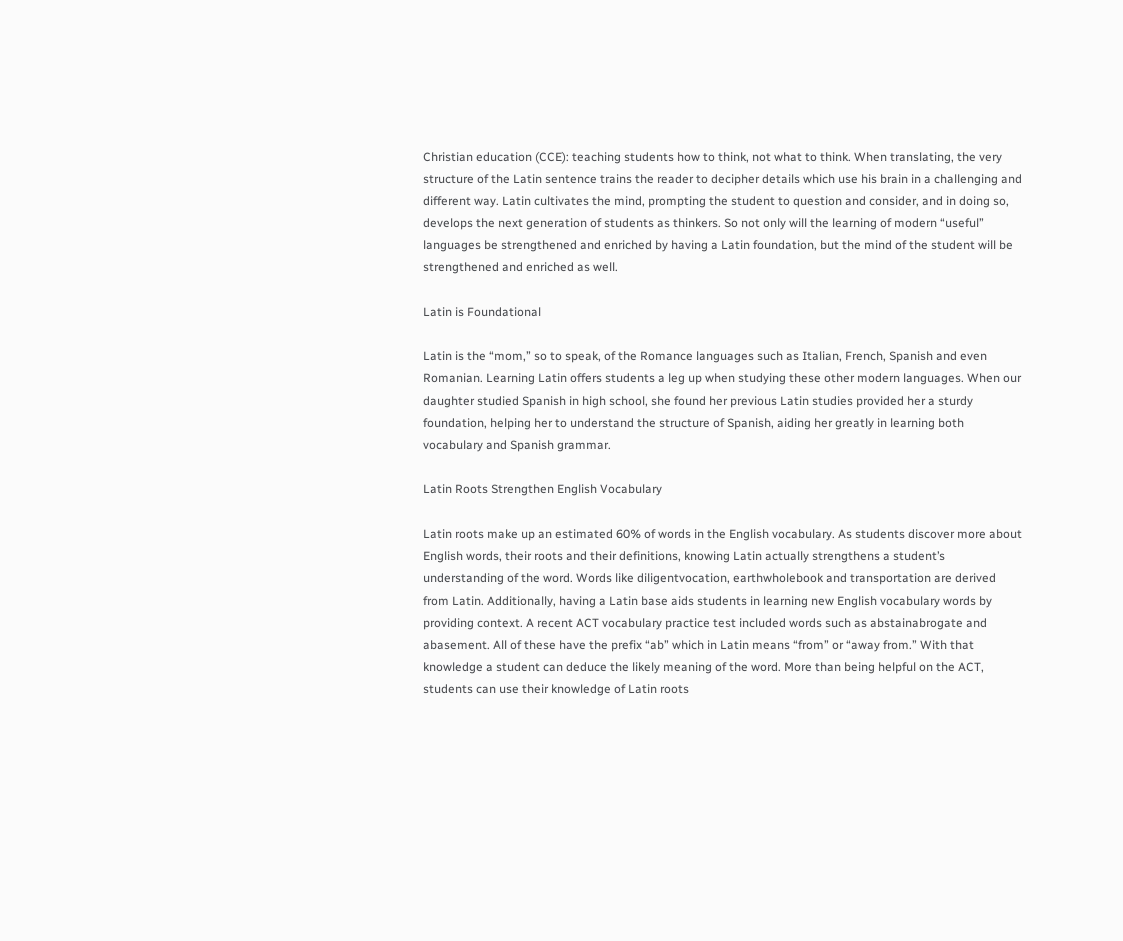Christian education (CCE): teaching students how to think, not what to think. When translating, the very structure of the Latin sentence trains the reader to decipher details which use his brain in a challenging and different way. Latin cultivates the mind, prompting the student to question and consider, and in doing so, develops the next generation of students as thinkers. So not only will the learning of modern “useful” languages be strengthened and enriched by having a Latin foundation, but the mind of the student will be strengthened and enriched as well.

Latin is Foundational

Latin is the “mom,” so to speak, of the Romance languages such as Italian, French, Spanish and even Romanian. Learning Latin offers students a leg up when studying these other modern languages. When our daughter studied Spanish in high school, she found her previous Latin studies provided her a sturdy foundation, helping her to understand the structure of Spanish, aiding her greatly in learning both vocabulary and Spanish grammar.

Latin Roots Strengthen English Vocabulary

Latin roots make up an estimated 60% of words in the English vocabulary. As students discover more about English words, their roots and their definitions, knowing Latin actually strengthens a student’s understanding of the word. Words like diligentvocation, earthwholebook and transportation are derived from Latin. Additionally, having a Latin base aids students in learning new English vocabulary words by providing context. A recent ACT vocabulary practice test included words such as abstainabrogate and abasement. All of these have the prefix “ab” which in Latin means “from” or “away from.” With that knowledge a student can deduce the likely meaning of the word. More than being helpful on the ACT, students can use their knowledge of Latin roots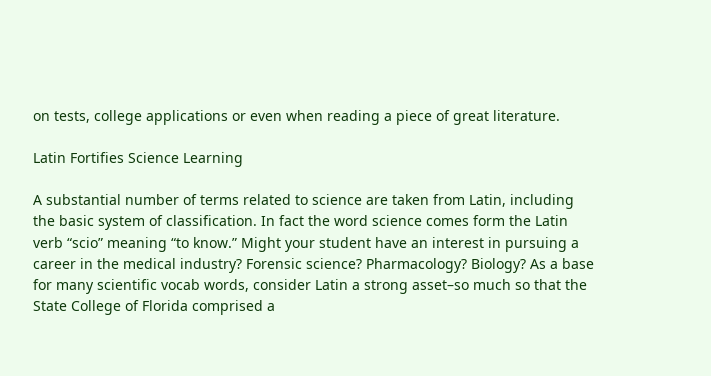on tests, college applications or even when reading a piece of great literature.

Latin Fortifies Science Learning

A substantial number of terms related to science are taken from Latin, including the basic system of classification. In fact the word science comes form the Latin verb “scio” meaning “to know.” Might your student have an interest in pursuing a career in the medical industry? Forensic science? Pharmacology? Biology? As a base for many scientific vocab words, consider Latin a strong asset–so much so that the State College of Florida comprised a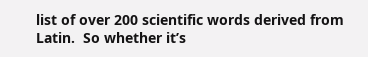list of over 200 scientific words derived from Latin.  So whether it’s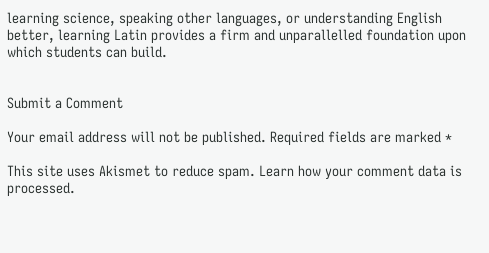learning science, speaking other languages, or understanding English better, learning Latin provides a firm and unparallelled foundation upon which students can build.


Submit a Comment

Your email address will not be published. Required fields are marked *

This site uses Akismet to reduce spam. Learn how your comment data is processed.